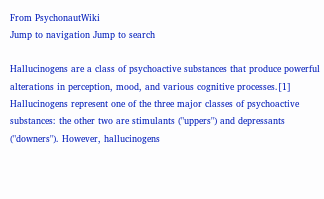From PsychonautWiki
Jump to navigation Jump to search

Hallucinogens are a class of psychoactive substances that produce powerful alterations in perception, mood, and various cognitive processes.[1] Hallucinogens represent one of the three major classes of psychoactive substances: the other two are stimulants ("uppers") and depressants ("downers"). However, hallucinogens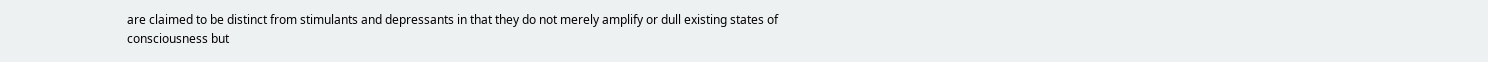are claimed to be distinct from stimulants and depressants in that they do not merely amplify or dull existing states of consciousness but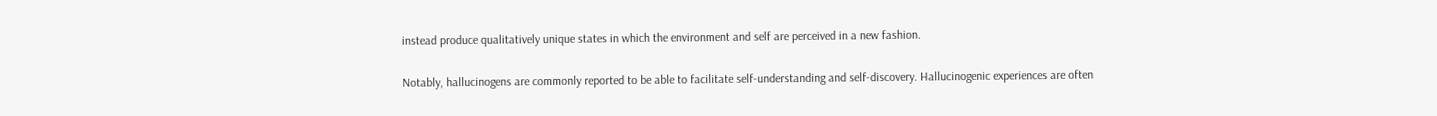instead produce qualitatively unique states in which the environment and self are perceived in a new fashion.

Notably, hallucinogens are commonly reported to be able to facilitate self-understanding and self-discovery. Hallucinogenic experiences are often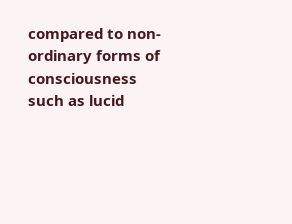compared to non-ordinary forms of consciousness such as lucid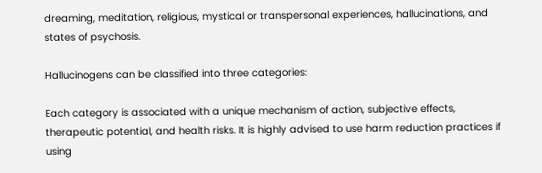dreaming, meditation, religious, mystical or transpersonal experiences, hallucinations, and states of psychosis.

Hallucinogens can be classified into three categories:

Each category is associated with a unique mechanism of action, subjective effects, therapeutic potential, and health risks. It is highly advised to use harm reduction practices if using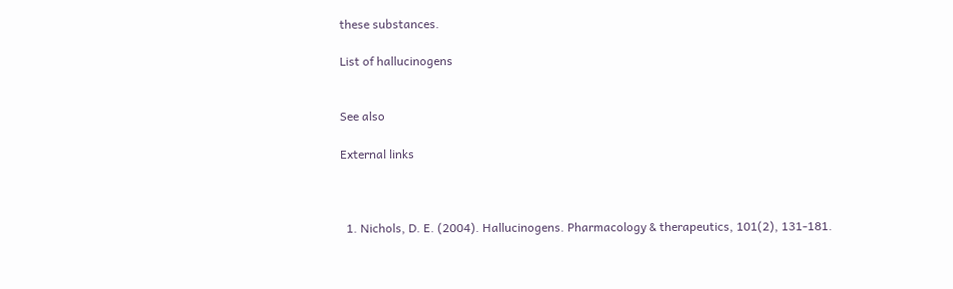these substances.

List of hallucinogens


See also

External links



  1. Nichols, D. E. (2004). Hallucinogens. Pharmacology & therapeutics, 101(2), 131-181.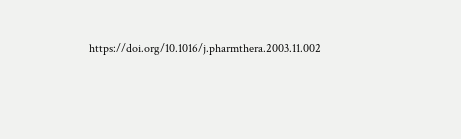https://doi.org/10.1016/j.pharmthera.2003.11.002